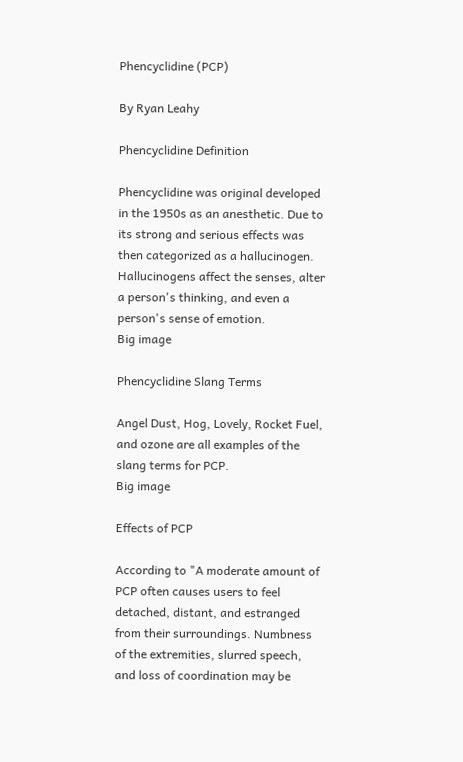Phencyclidine (PCP)

By Ryan Leahy

Phencyclidine Definition

Phencyclidine was original developed in the 1950s as an anesthetic. Due to its strong and serious effects was then categorized as a hallucinogen. Hallucinogens affect the senses, alter a person's thinking, and even a person's sense of emotion.
Big image

Phencyclidine Slang Terms

Angel Dust, Hog, Lovely, Rocket Fuel, and ozone are all examples of the slang terms for PCP.
Big image

Effects of PCP

According to "A moderate amount of PCP often causes users to feel detached, distant, and estranged from their surroundings. Numbness of the extremities, slurred speech, and loss of coordination may be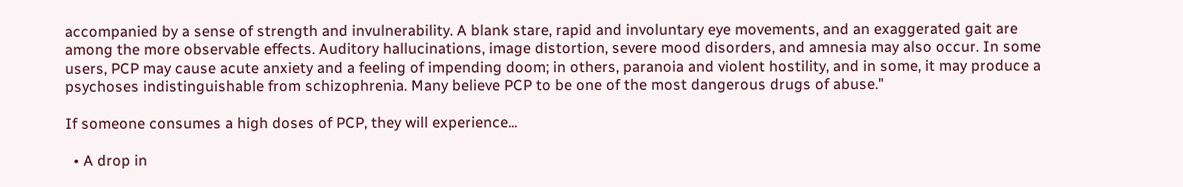accompanied by a sense of strength and invulnerability. A blank stare, rapid and involuntary eye movements, and an exaggerated gait are among the more observable effects. Auditory hallucinations, image distortion, severe mood disorders, and amnesia may also occur. In some users, PCP may cause acute anxiety and a feeling of impending doom; in others, paranoia and violent hostility, and in some, it may produce a psychoses indistinguishable from schizophrenia. Many believe PCP to be one of the most dangerous drugs of abuse."

If someone consumes a high doses of PCP, they will experience...

  • A drop in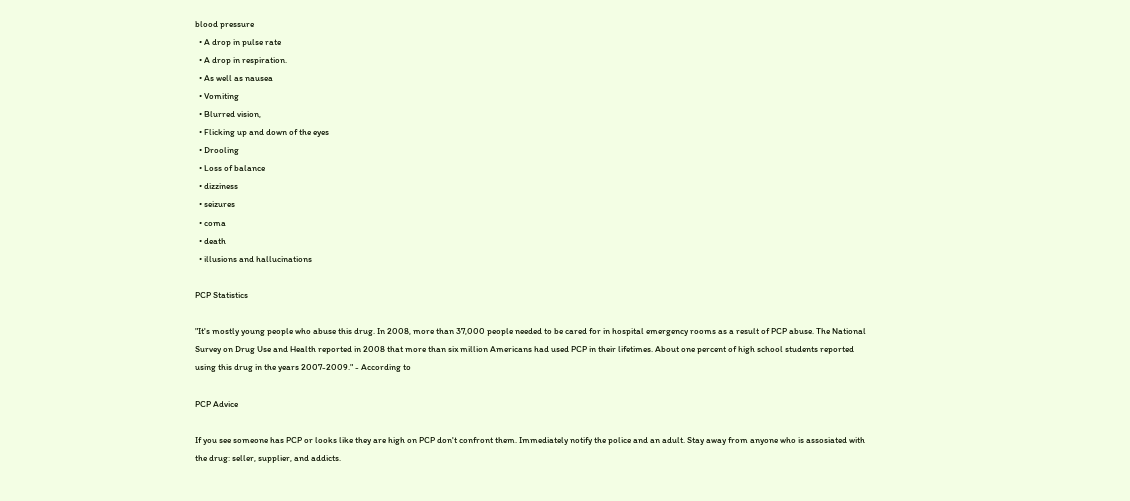blood pressure
  • A drop in pulse rate
  • A drop in respiration.
  • As well as nausea
  • Vomiting
  • Blurred vision,
  • Flicking up and down of the eyes
  • Drooling
  • Loss of balance
  • dizziness
  • seizures
  • coma
  • death
  • illusions and hallucinations

PCP Statistics

"It's mostly young people who abuse this drug. In 2008, more than 37,000 people needed to be cared for in hospital emergency rooms as a result of PCP abuse. The National Survey on Drug Use and Health reported in 2008 that more than six million Americans had used PCP in their lifetimes. About one percent of high school students reported using this drug in the years 2007-2009." - According to

PCP Advice

If you see someone has PCP or looks like they are high on PCP don't confront them. Immediately notify the police and an adult. Stay away from anyone who is assosiated with the drug: seller, supplier, and addicts.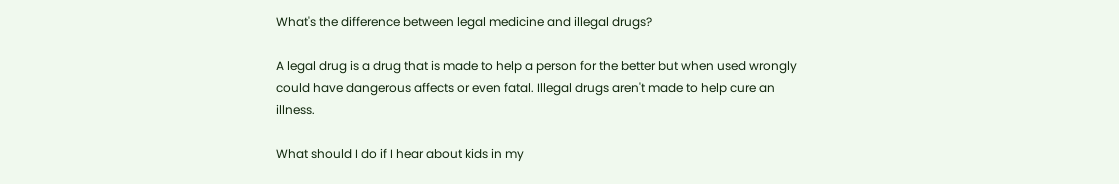What's the difference between legal medicine and illegal drugs?

A legal drug is a drug that is made to help a person for the better but when used wrongly could have dangerous affects or even fatal. Illegal drugs aren't made to help cure an illness.

What should I do if I hear about kids in my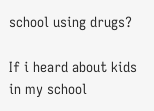school using drugs?

If i heard about kids in my school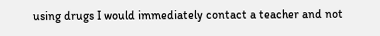using drugs I would immediately contact a teacher and not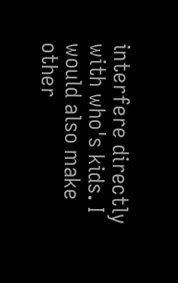interfere directly with who's kids. I would also make other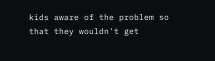kids aware of the problem so that they wouldn't get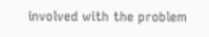involved with the problem